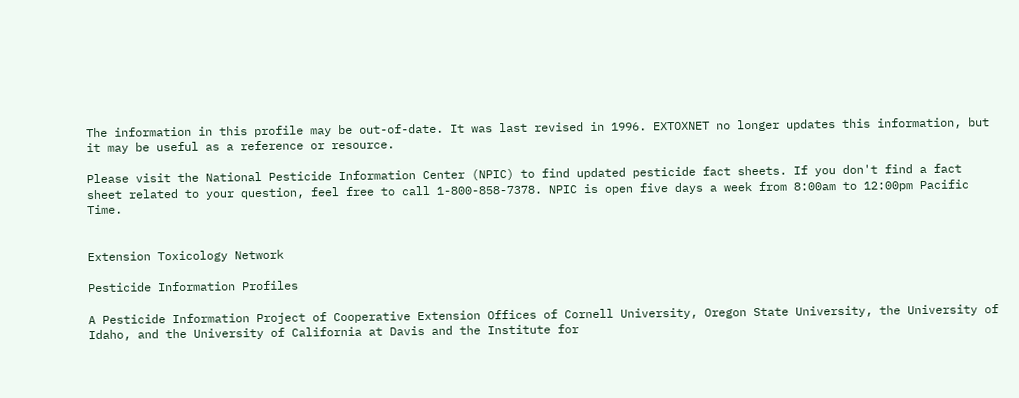The information in this profile may be out-of-date. It was last revised in 1996. EXTOXNET no longer updates this information, but it may be useful as a reference or resource.

Please visit the National Pesticide Information Center (NPIC) to find updated pesticide fact sheets. If you don't find a fact sheet related to your question, feel free to call 1-800-858-7378. NPIC is open five days a week from 8:00am to 12:00pm Pacific Time.


Extension Toxicology Network

Pesticide Information Profiles

A Pesticide Information Project of Cooperative Extension Offices of Cornell University, Oregon State University, the University of Idaho, and the University of California at Davis and the Institute for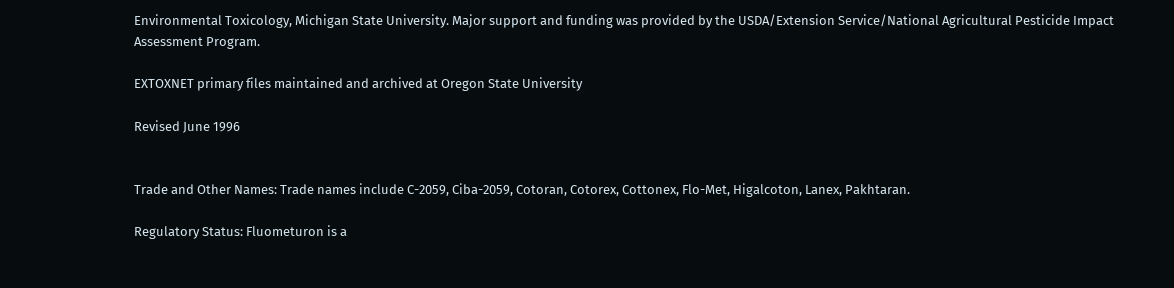Environmental Toxicology, Michigan State University. Major support and funding was provided by the USDA/Extension Service/National Agricultural Pesticide Impact Assessment Program.

EXTOXNET primary files maintained and archived at Oregon State University

Revised June 1996


Trade and Other Names: Trade names include C-2059, Ciba-2059, Cotoran, Cotorex, Cottonex, Flo-Met, Higalcoton, Lanex, Pakhtaran.

Regulatory Status: Fluometuron is a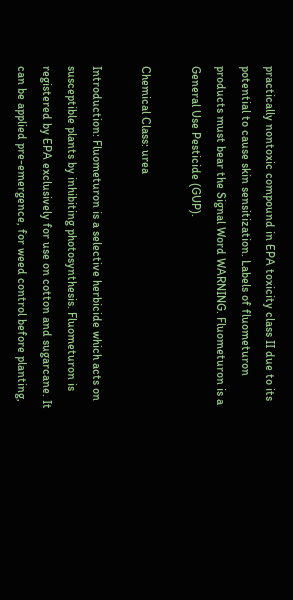practically nontoxic compound in EPA toxicity class II due to its potential to cause skin sensitization. Labels of fluometuron products must bear the Signal Word WARNING. Fluometuron is a General Use Pesticide (GUP).

Chemical Class: urea

Introduction: Fluometuron is a selective herbicide which acts on susceptible plants by inhibiting photosynthesis. Fluometuron is registered by EPA exclusively for use on cotton and sugarcane. It can be applied pre-emergence, for weed control before planting,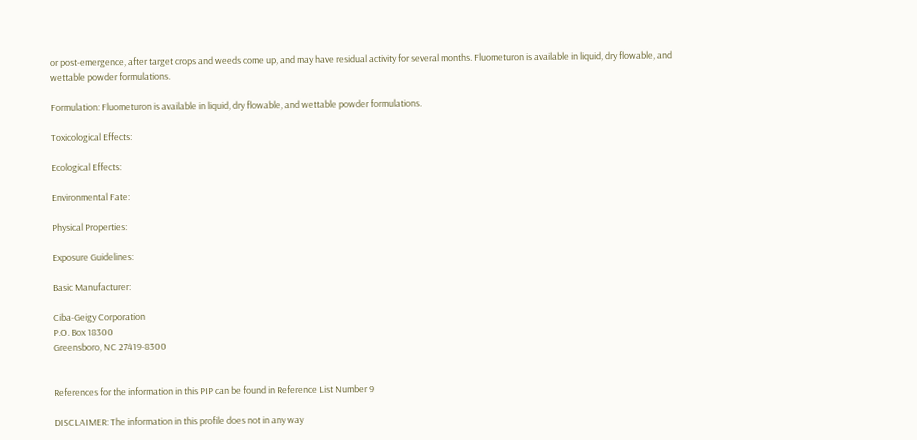or post-emergence, after target crops and weeds come up, and may have residual activity for several months. Fluometuron is available in liquid, dry flowable, and wettable powder formulations.

Formulation: Fluometuron is available in liquid, dry flowable, and wettable powder formulations.

Toxicological Effects:

Ecological Effects:

Environmental Fate:

Physical Properties:

Exposure Guidelines:

Basic Manufacturer:

Ciba-Geigy Corporation
P.O. Box 18300
Greensboro, NC 27419-8300


References for the information in this PIP can be found in Reference List Number 9

DISCLAIMER: The information in this profile does not in any way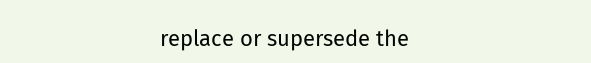replace or supersede the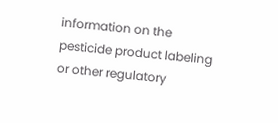information on the pesticide product labeling or other regulatory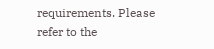requirements. Please refer to the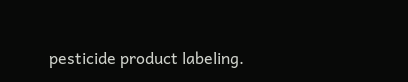pesticide product labeling.